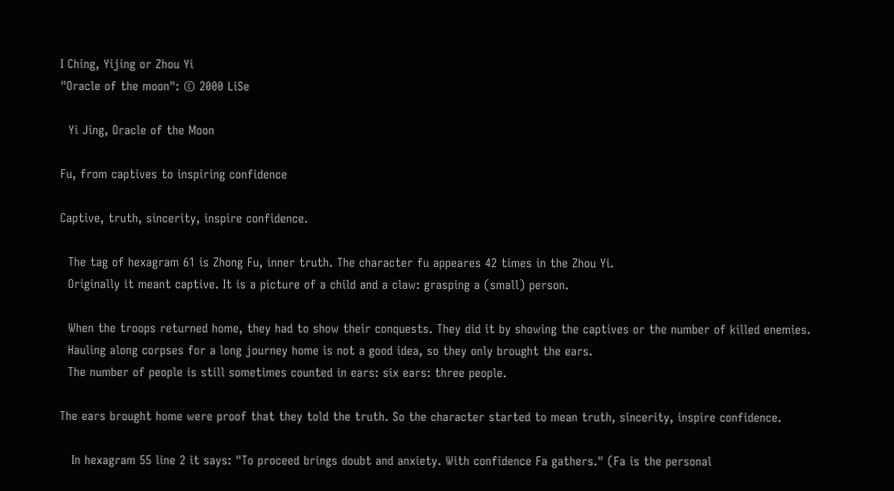I Ching, Yijing or Zhou Yi
"Oracle of the moon": © 2000 LiSe

  Yi Jing, Oracle of the Moon

Fu, from captives to inspiring confidence

Captive, truth, sincerity, inspire confidence.

  The tag of hexagram 61 is Zhong Fu, inner truth. The character fu appeares 42 times in the Zhou Yi.
  Originally it meant captive. It is a picture of a child and a claw: grasping a (small) person.

  When the troops returned home, they had to show their conquests. They did it by showing the captives or the number of killed enemies.
  Hauling along corpses for a long journey home is not a good idea, so they only brought the ears.
  The number of people is still sometimes counted in ears: six ears: three people.

The ears brought home were proof that they told the truth. So the character started to mean truth, sincerity, inspire confidence.

   In hexagram 55 line 2 it says: "To proceed brings doubt and anxiety. With confidence Fa gathers." (Fa is the personal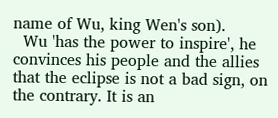name of Wu, king Wen's son).
  Wu 'has the power to inspire', he convinces his people and the allies that the eclipse is not a bad sign, on the contrary. It is an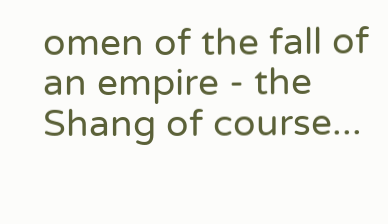omen of the fall of an empire - the Shang of course...